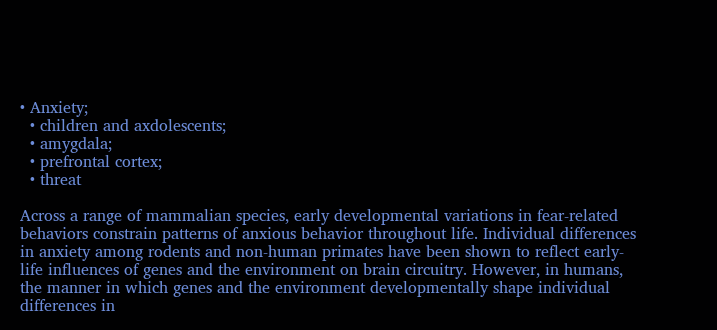• Anxiety;
  • children and axdolescents;
  • amygdala;
  • prefrontal cortex;
  • threat

Across a range of mammalian species, early developmental variations in fear-related behaviors constrain patterns of anxious behavior throughout life. Individual differences in anxiety among rodents and non-human primates have been shown to reflect early-life influences of genes and the environment on brain circuitry. However, in humans, the manner in which genes and the environment developmentally shape individual differences in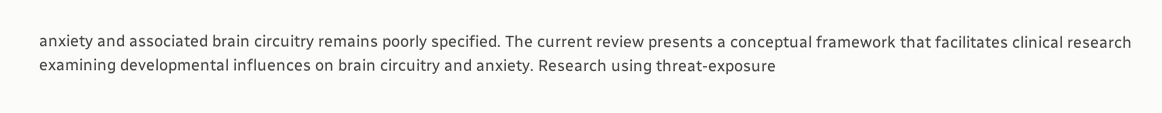anxiety and associated brain circuitry remains poorly specified. The current review presents a conceptual framework that facilitates clinical research examining developmental influences on brain circuitry and anxiety. Research using threat-exposure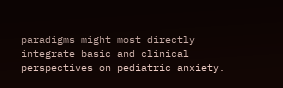paradigms might most directly integrate basic and clinical perspectives on pediatric anxiety.